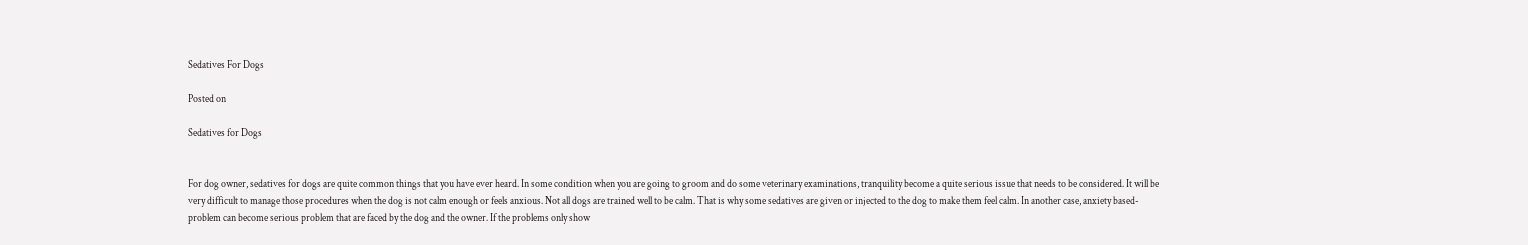Sedatives For Dogs

Posted on

Sedatives for Dogs


For dog owner, sedatives for dogs are quite common things that you have ever heard. In some condition when you are going to groom and do some veterinary examinations, tranquility become a quite serious issue that needs to be considered. It will be very difficult to manage those procedures when the dog is not calm enough or feels anxious. Not all dogs are trained well to be calm. That is why some sedatives are given or injected to the dog to make them feel calm. In another case, anxiety based-problem can become serious problem that are faced by the dog and the owner. If the problems only show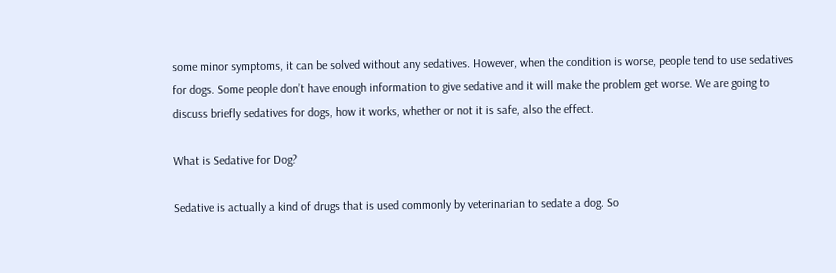some minor symptoms, it can be solved without any sedatives. However, when the condition is worse, people tend to use sedatives for dogs. Some people don’t have enough information to give sedative and it will make the problem get worse. We are going to discuss briefly sedatives for dogs, how it works, whether or not it is safe, also the effect.

What is Sedative for Dog?

Sedative is actually a kind of drugs that is used commonly by veterinarian to sedate a dog. So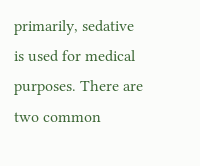primarily, sedative is used for medical purposes. There are two common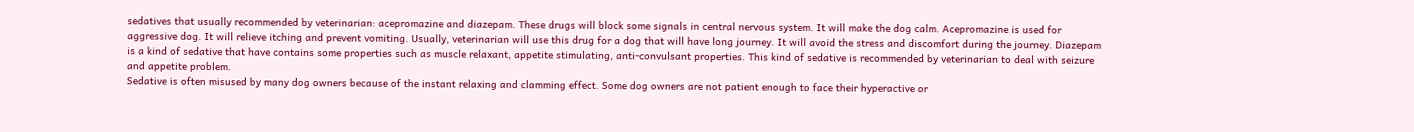sedatives that usually recommended by veterinarian: acepromazine and diazepam. These drugs will block some signals in central nervous system. It will make the dog calm. Acepromazine is used for aggressive dog. It will relieve itching and prevent vomiting. Usually, veterinarian will use this drug for a dog that will have long journey. It will avoid the stress and discomfort during the journey. Diazepam is a kind of sedative that have contains some properties such as muscle relaxant, appetite stimulating, anti-convulsant properties. This kind of sedative is recommended by veterinarian to deal with seizure and appetite problem.
Sedative is often misused by many dog owners because of the instant relaxing and clamming effect. Some dog owners are not patient enough to face their hyperactive or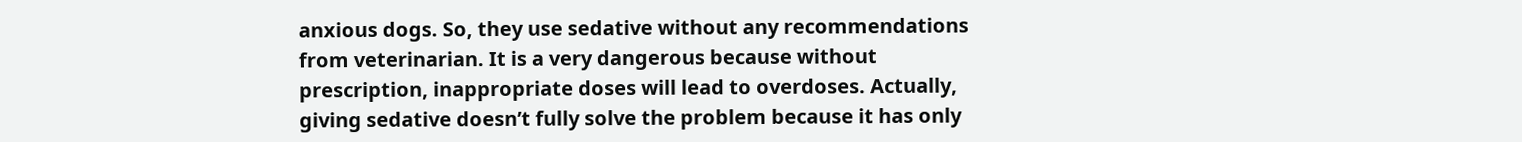anxious dogs. So, they use sedative without any recommendations from veterinarian. It is a very dangerous because without prescription, inappropriate doses will lead to overdoses. Actually, giving sedative doesn’t fully solve the problem because it has only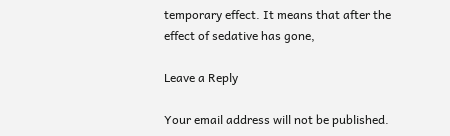temporary effect. It means that after the effect of sedative has gone,

Leave a Reply

Your email address will not be published.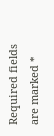Required fields are marked *